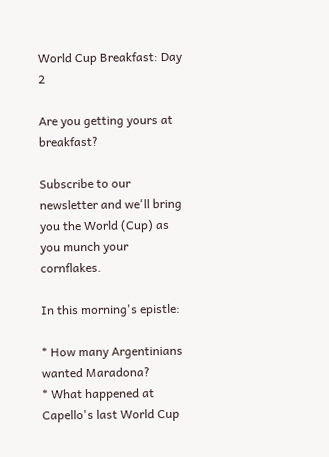World Cup Breakfast: Day 2

Are you getting yours at breakfast?

Subscribe to our newsletter and we'll bring you the World (Cup) as you munch your cornflakes.

In this morning's epistle:

* How many Argentinians wanted Maradona?
* What happened at Capello's last World Cup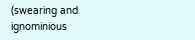(swearing and ignominious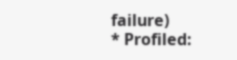failure)
* Profiled: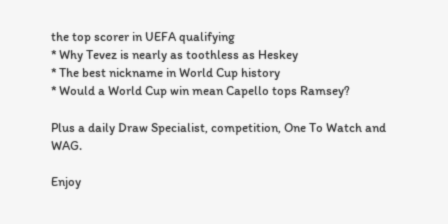the top scorer in UEFA qualifying
* Why Tevez is nearly as toothless as Heskey
* The best nickname in World Cup history
* Would a World Cup win mean Capello tops Ramsey?

Plus a daily Draw Specialist, competition, One To Watch and WAG.

Enjoy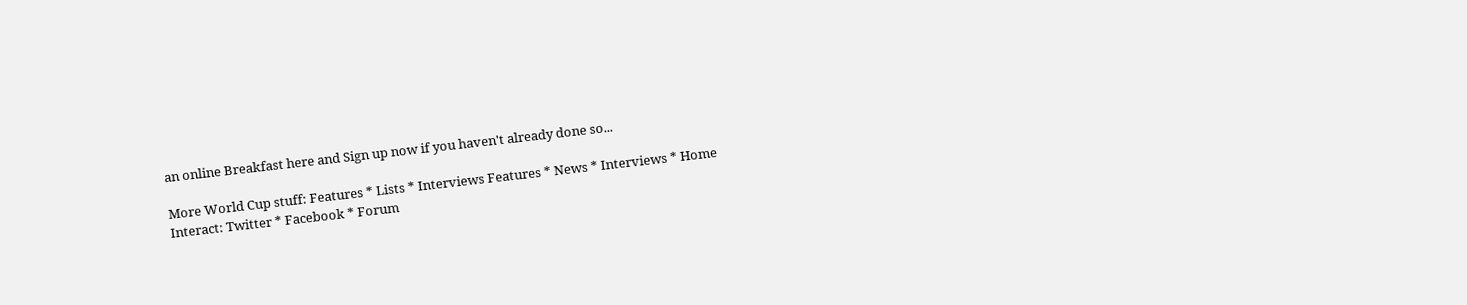an online Breakfast here and Sign up now if you haven't already done so...

More World Cup stuff: Features * Lists * Interviews Features * News * Interviews * Home
Interact: Twitter * Facebook * Forum